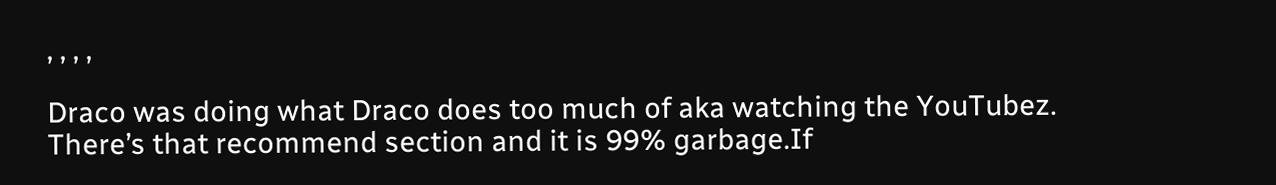, , , ,

Draco was doing what Draco does too much of aka watching the YouTubez. There’s that recommend section and it is 99% garbage.If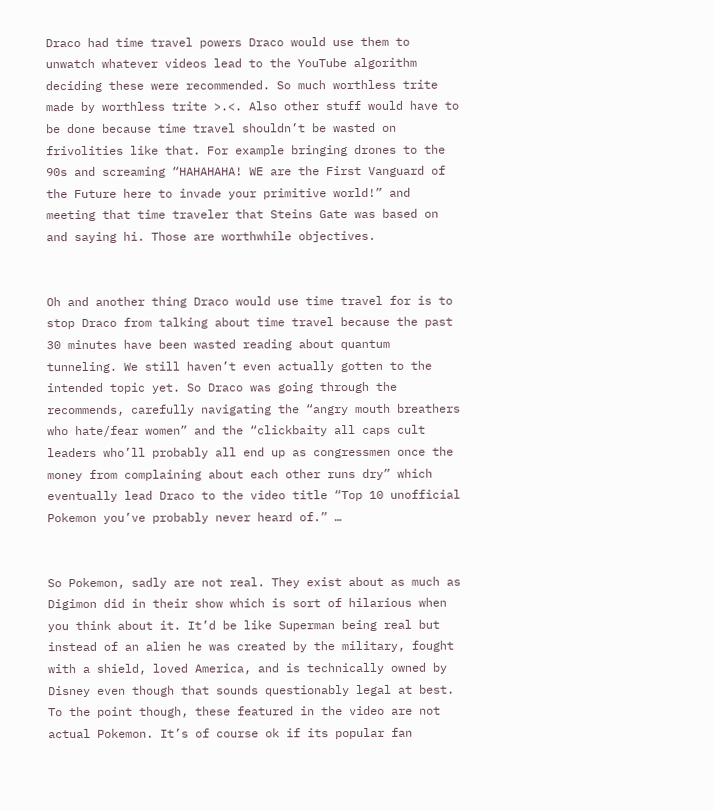Draco had time travel powers Draco would use them to unwatch whatever videos lead to the YouTube algorithm deciding these were recommended. So much worthless trite made by worthless trite >.<. Also other stuff would have to be done because time travel shouldn’t be wasted on frivolities like that. For example bringing drones to the 90s and screaming “HAHAHAHA! WE are the First Vanguard of the Future here to invade your primitive world!” and meeting that time traveler that Steins Gate was based on and saying hi. Those are worthwhile objectives.


Oh and another thing Draco would use time travel for is to stop Draco from talking about time travel because the past 30 minutes have been wasted reading about quantum tunneling. We still haven’t even actually gotten to the intended topic yet. So Draco was going through the recommends, carefully navigating the “angry mouth breathers who hate/fear women” and the “clickbaity all caps cult leaders who’ll probably all end up as congressmen once the money from complaining about each other runs dry” which eventually lead Draco to the video title “Top 10 unofficial Pokemon you’ve probably never heard of.” …


So Pokemon, sadly are not real. They exist about as much as Digimon did in their show which is sort of hilarious when you think about it. It’d be like Superman being real but instead of an alien he was created by the military, fought with a shield, loved America, and is technically owned by Disney even though that sounds questionably legal at best. To the point though, these featured in the video are not actual Pokemon. It’s of course ok if its popular fan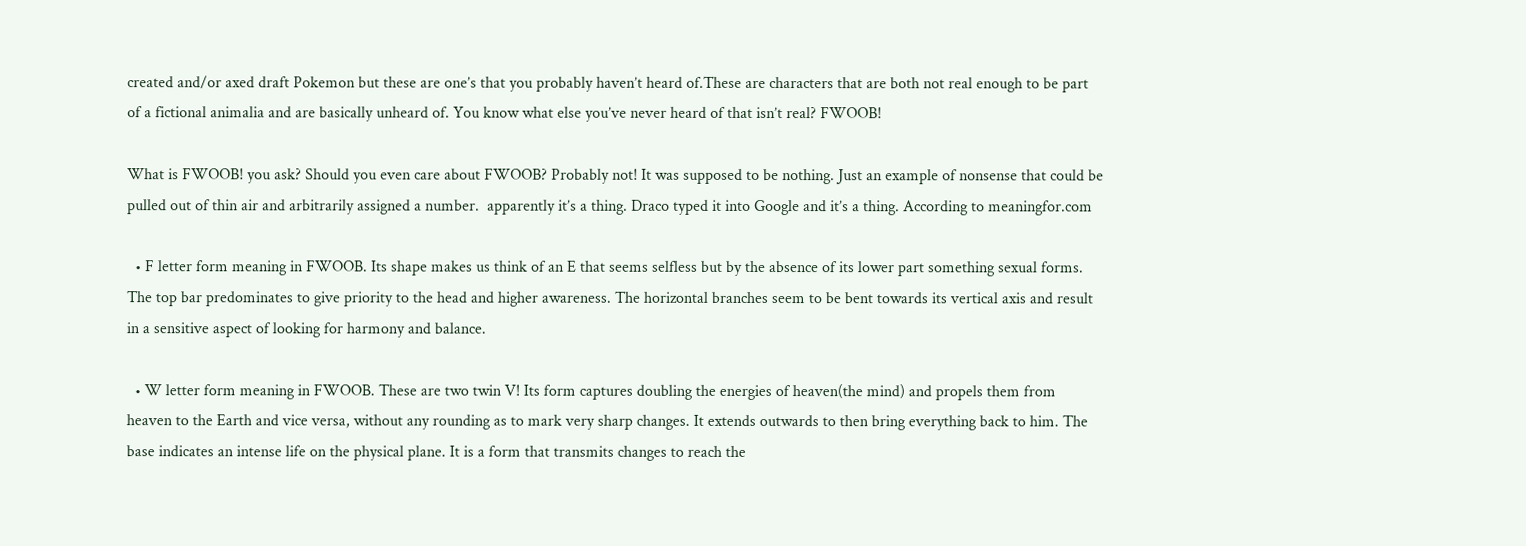created and/or axed draft Pokemon but these are one’s that you probably haven’t heard of.These are characters that are both not real enough to be part of a fictional animalia and are basically unheard of. You know what else you’ve never heard of that isn’t real? FWOOB!

What is FWOOB! you ask? Should you even care about FWOOB? Probably not! It was supposed to be nothing. Just an example of nonsense that could be pulled out of thin air and arbitrarily assigned a number.  apparently it’s a thing. Draco typed it into Google and it’s a thing. According to meaningfor.com

  • F letter form meaning in FWOOB. Its shape makes us think of an E that seems selfless but by the absence of its lower part something sexual forms. The top bar predominates to give priority to the head and higher awareness. The horizontal branches seem to be bent towards its vertical axis and result in a sensitive aspect of looking for harmony and balance.

  • W letter form meaning in FWOOB. These are two twin V! Its form captures doubling the energies of heaven(the mind) and propels them from heaven to the Earth and vice versa, without any rounding as to mark very sharp changes. It extends outwards to then bring everything back to him. The base indicates an intense life on the physical plane. It is a form that transmits changes to reach the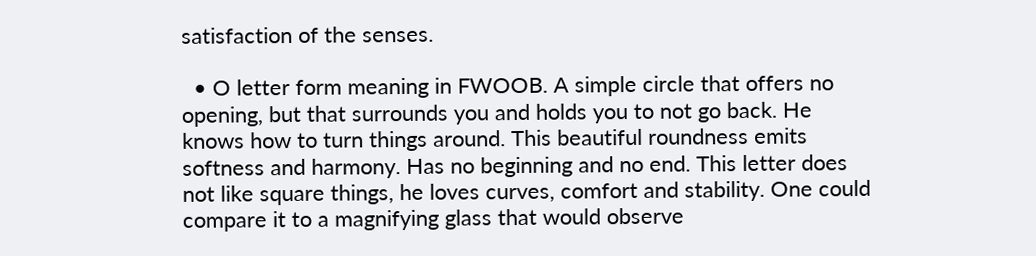satisfaction of the senses.

  • O letter form meaning in FWOOB. A simple circle that offers no opening, but that surrounds you and holds you to not go back. He knows how to turn things around. This beautiful roundness emits softness and harmony. Has no beginning and no end. This letter does not like square things, he loves curves, comfort and stability. One could compare it to a magnifying glass that would observe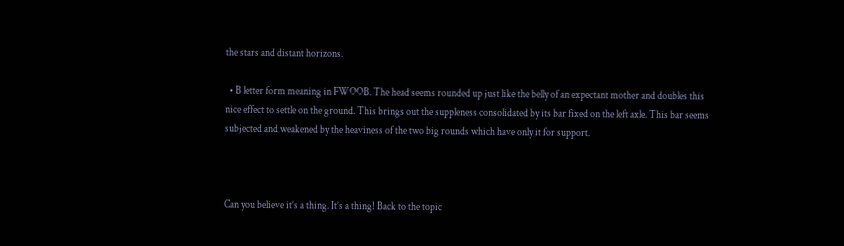the stars and distant horizons.

  • B letter form meaning in FWOOB. The head seems rounded up just like the belly of an expectant mother and doubles this nice effect to settle on the ground. This brings out the suppleness consolidated by its bar fixed on the left axle. This bar seems subjected and weakened by the heaviness of the two big rounds which have only it for support.



Can you believe it’s a thing. It’s a thing! Back to the topic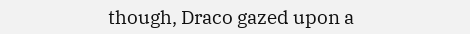though, Draco gazed upon a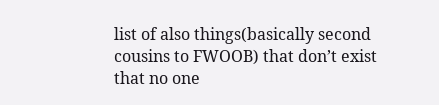list of also things(basically second cousins to FWOOB) that don’t exist that no one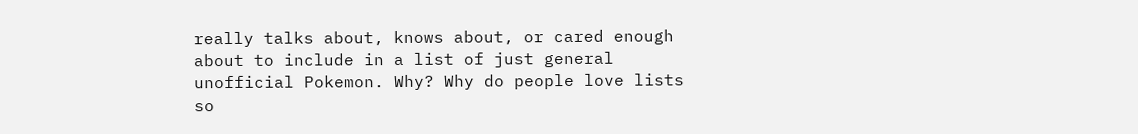really talks about, knows about, or cared enough about to include in a list of just general unofficial Pokemon. Why? Why do people love lists so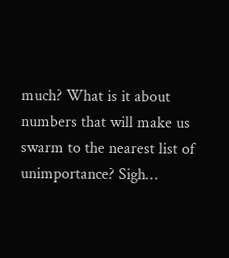much? What is it about numbers that will make us swarm to the nearest list of unimportance? Sigh…